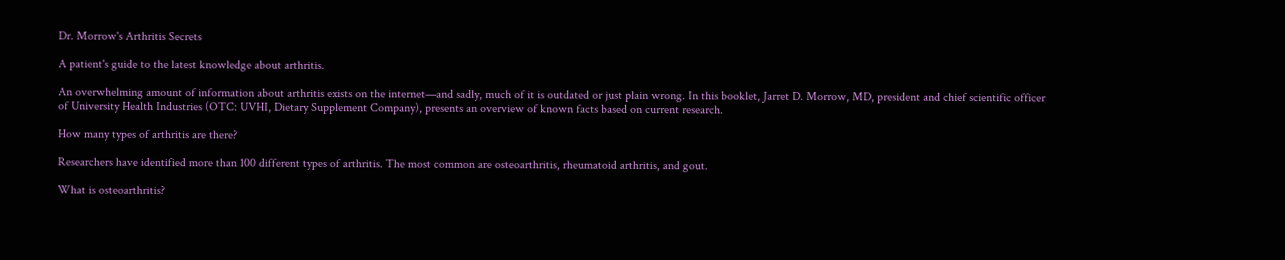Dr. Morrow's Arthritis Secrets

A patient's guide to the latest knowledge about arthritis.

An overwhelming amount of information about arthritis exists on the internet—and sadly, much of it is outdated or just plain wrong. In this booklet, Jarret D. Morrow, MD, president and chief scientific officer of University Health Industries (OTC: UVHI, Dietary Supplement Company), presents an overview of known facts based on current research.

How many types of arthritis are there?

Researchers have identified more than 100 different types of arthritis. The most common are osteoarthritis, rheumatoid arthritis, and gout.

What is osteoarthritis?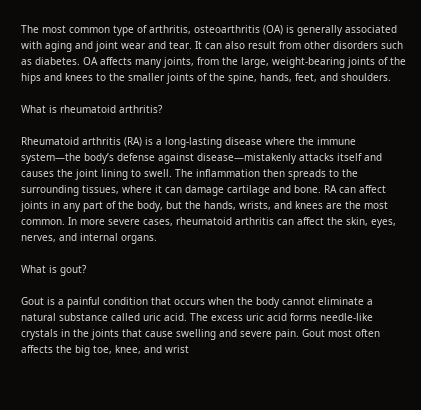The most common type of arthritis, osteoarthritis (OA) is generally associated with aging and joint wear and tear. It can also result from other disorders such as diabetes. OA affects many joints, from the large, weight-bearing joints of the hips and knees to the smaller joints of the spine, hands, feet, and shoulders.

What is rheumatoid arthritis?

Rheumatoid arthritis (RA) is a long-lasting disease where the immune system—the body’s defense against disease—mistakenly attacks itself and causes the joint lining to swell. The inflammation then spreads to the surrounding tissues, where it can damage cartilage and bone. RA can affect joints in any part of the body, but the hands, wrists, and knees are the most common. In more severe cases, rheumatoid arthritis can affect the skin, eyes, nerves, and internal organs.

What is gout?

Gout is a painful condition that occurs when the body cannot eliminate a natural substance called uric acid. The excess uric acid forms needle-like crystals in the joints that cause swelling and severe pain. Gout most often affects the big toe, knee, and wrist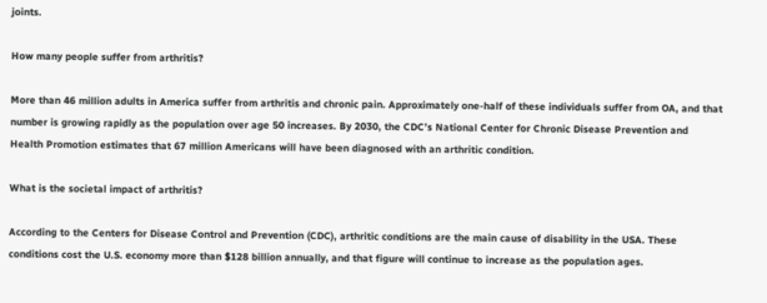joints.

How many people suffer from arthritis?

More than 46 million adults in America suffer from arthritis and chronic pain. Approximately one-half of these individuals suffer from OA, and that number is growing rapidly as the population over age 50 increases. By 2030, the CDC’s National Center for Chronic Disease Prevention and Health Promotion estimates that 67 million Americans will have been diagnosed with an arthritic condition.

What is the societal impact of arthritis?

According to the Centers for Disease Control and Prevention (CDC), arthritic conditions are the main cause of disability in the USA. These conditions cost the U.S. economy more than $128 billion annually, and that figure will continue to increase as the population ages.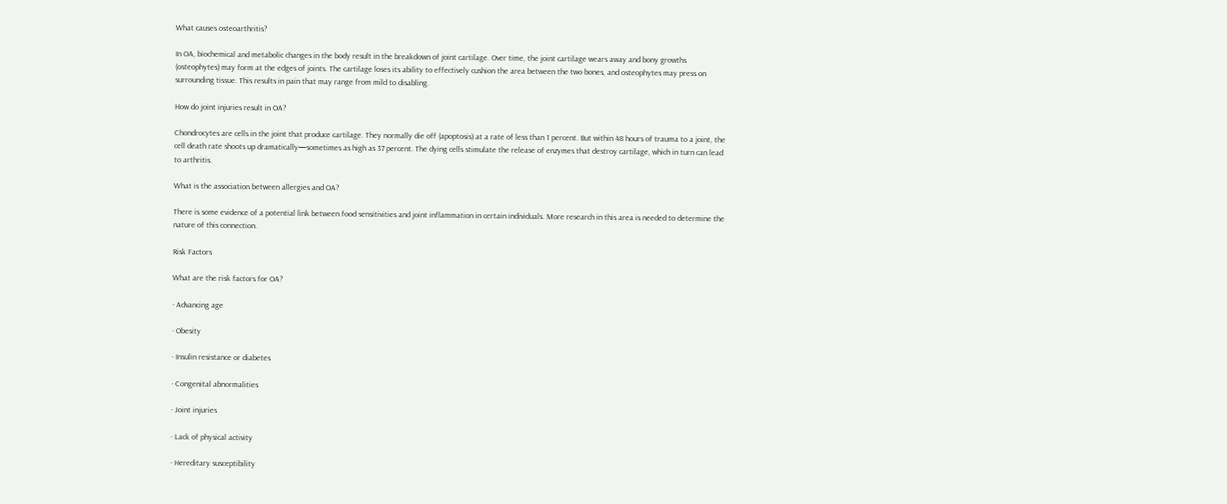What causes osteoarthritis?

In OA, biochemical and metabolic changes in the body result in the breakdown of joint cartilage. Over time, the joint cartilage wears away and bony growths (osteophytes) may form at the edges of joints. The cartilage loses its ability to effectively cushion the area between the two bones, and osteophytes may press on surrounding tissue. This results in pain that may range from mild to disabling.

How do joint injuries result in OA?

Chondrocytes are cells in the joint that produce cartilage. They normally die off (apoptosis) at a rate of less than 1 percent. But within 48 hours of trauma to a joint, the cell death rate shoots up dramatically—sometimes as high as 37 percent. The dying cells stimulate the release of enzymes that destroy cartilage, which in turn can lead to arthritis.

What is the association between allergies and OA?

There is some evidence of a potential link between food sensitivities and joint inflammation in certain individuals. More research in this area is needed to determine the nature of this connection.

Risk Factors

What are the risk factors for OA?

· Advancing age

· Obesity

· Insulin resistance or diabetes

· Congenital abnormalities

· Joint injuries

· Lack of physical activity

· Hereditary susceptibility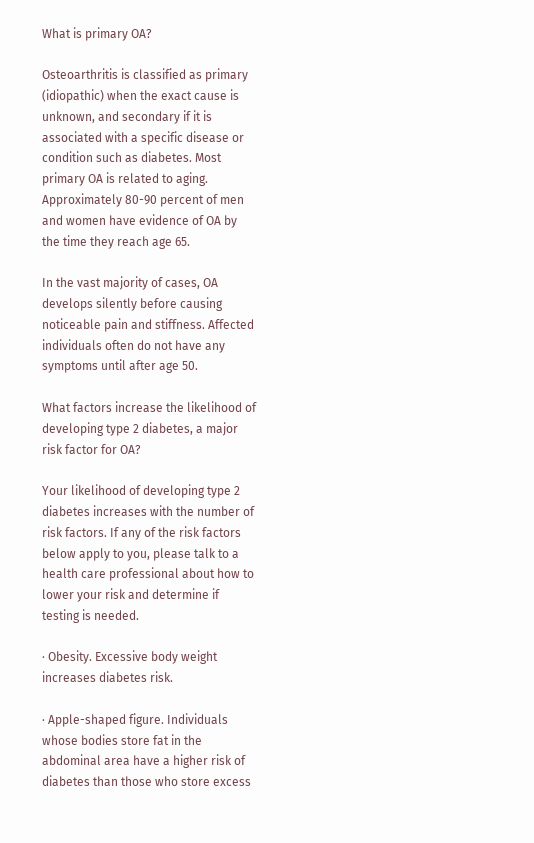What is primary OA?

Osteoarthritis is classified as primary (idiopathic) when the exact cause is unknown, and secondary if it is associated with a specific disease or condition such as diabetes. Most primary OA is related to aging. Approximately 80-90 percent of men and women have evidence of OA by the time they reach age 65.

In the vast majority of cases, OA develops silently before causing noticeable pain and stiffness. Affected individuals often do not have any symptoms until after age 50.

What factors increase the likelihood of developing type 2 diabetes, a major risk factor for OA?

Your likelihood of developing type 2 diabetes increases with the number of risk factors. If any of the risk factors below apply to you, please talk to a health care professional about how to lower your risk and determine if testing is needed.

· Obesity. Excessive body weight increases diabetes risk.

· Apple-shaped figure. Individuals whose bodies store fat in the abdominal area have a higher risk of diabetes than those who store excess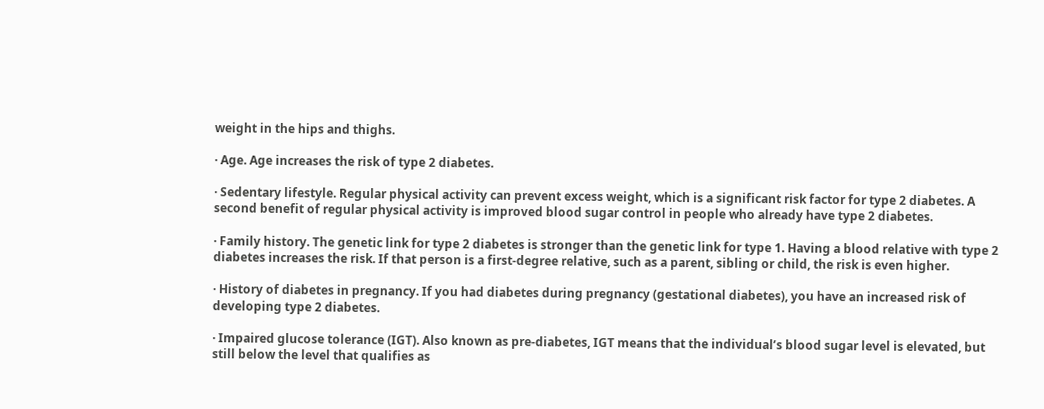weight in the hips and thighs.

· Age. Age increases the risk of type 2 diabetes.

· Sedentary lifestyle. Regular physical activity can prevent excess weight, which is a significant risk factor for type 2 diabetes. A second benefit of regular physical activity is improved blood sugar control in people who already have type 2 diabetes.

· Family history. The genetic link for type 2 diabetes is stronger than the genetic link for type 1. Having a blood relative with type 2 diabetes increases the risk. If that person is a first-degree relative, such as a parent, sibling or child, the risk is even higher.

· History of diabetes in pregnancy. If you had diabetes during pregnancy (gestational diabetes), you have an increased risk of developing type 2 diabetes.

· Impaired glucose tolerance (IGT). Also known as pre-diabetes, IGT means that the individual’s blood sugar level is elevated, but still below the level that qualifies as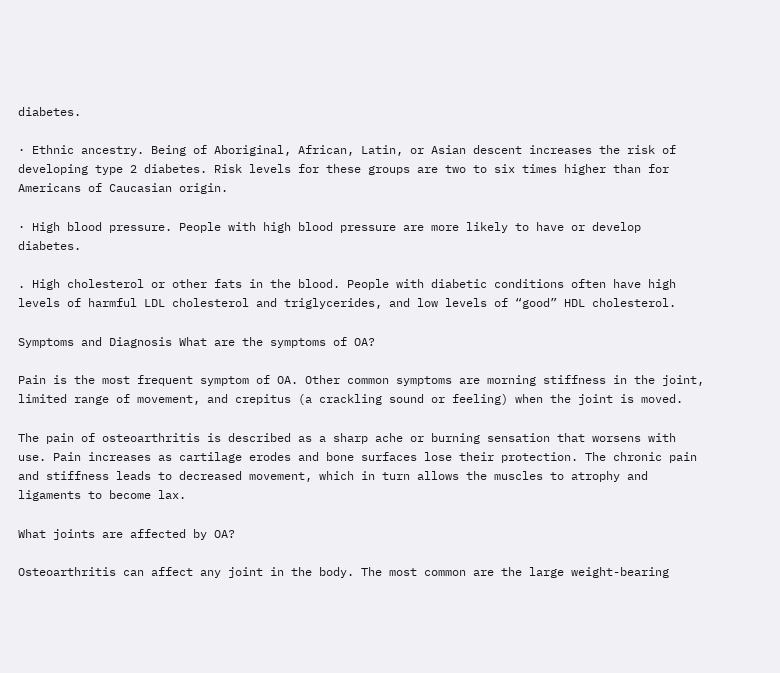diabetes.

· Ethnic ancestry. Being of Aboriginal, African, Latin, or Asian descent increases the risk of developing type 2 diabetes. Risk levels for these groups are two to six times higher than for Americans of Caucasian origin.

· High blood pressure. People with high blood pressure are more likely to have or develop diabetes.

. High cholesterol or other fats in the blood. People with diabetic conditions often have high levels of harmful LDL cholesterol and triglycerides, and low levels of “good” HDL cholesterol.

Symptoms and Diagnosis What are the symptoms of OA?

Pain is the most frequent symptom of OA. Other common symptoms are morning stiffness in the joint, limited range of movement, and crepitus (a crackling sound or feeling) when the joint is moved.

The pain of osteoarthritis is described as a sharp ache or burning sensation that worsens with use. Pain increases as cartilage erodes and bone surfaces lose their protection. The chronic pain and stiffness leads to decreased movement, which in turn allows the muscles to atrophy and ligaments to become lax.

What joints are affected by OA?

Osteoarthritis can affect any joint in the body. The most common are the large weight-bearing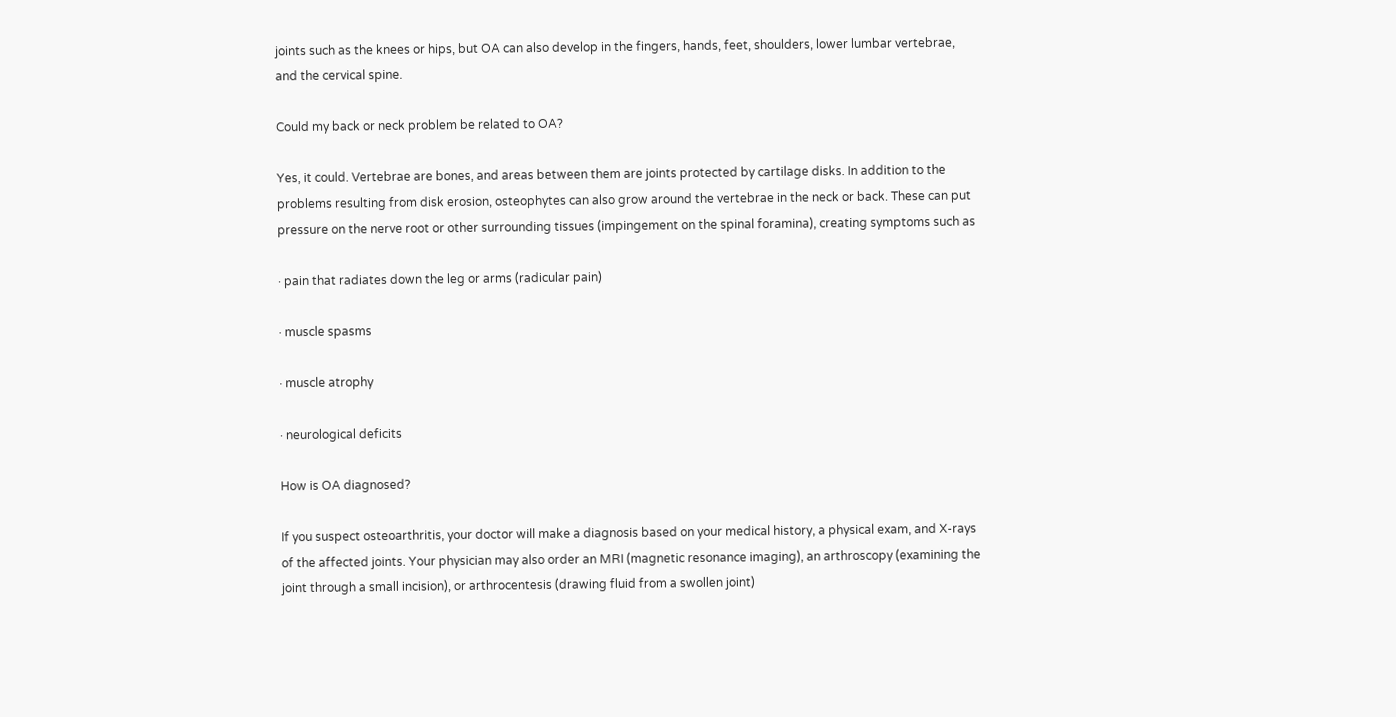joints such as the knees or hips, but OA can also develop in the fingers, hands, feet, shoulders, lower lumbar vertebrae, and the cervical spine.

Could my back or neck problem be related to OA?

Yes, it could. Vertebrae are bones, and areas between them are joints protected by cartilage disks. In addition to the problems resulting from disk erosion, osteophytes can also grow around the vertebrae in the neck or back. These can put pressure on the nerve root or other surrounding tissues (impingement on the spinal foramina), creating symptoms such as

· pain that radiates down the leg or arms (radicular pain)

· muscle spasms

· muscle atrophy

· neurological deficits

How is OA diagnosed?

If you suspect osteoarthritis, your doctor will make a diagnosis based on your medical history, a physical exam, and X-rays of the affected joints. Your physician may also order an MRI (magnetic resonance imaging), an arthroscopy (examining the joint through a small incision), or arthrocentesis (drawing fluid from a swollen joint)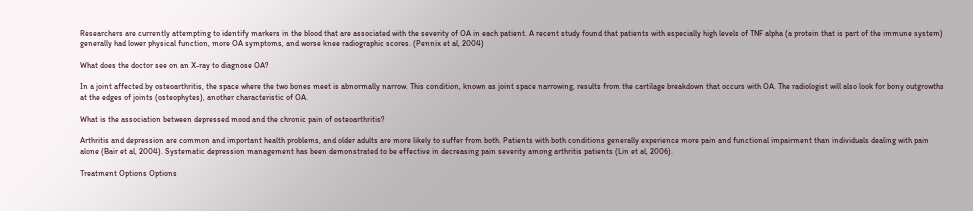Researchers are currently attempting to identify markers in the blood that are associated with the severity of OA in each patient. A recent study found that patients with especially high levels of TNF alpha (a protein that is part of the immune system) generally had lower physical function, more OA symptoms, and worse knee radiographic scores. (Pennix et al, 2004)

What does the doctor see on an X-ray to diagnose OA?

In a joint affected by osteoarthritis, the space where the two bones meet is abnormally narrow. This condition, known as joint space narrowing, results from the cartilage breakdown that occurs with OA. The radiologist will also look for bony outgrowths at the edges of joints (osteophytes), another characteristic of OA.

What is the association between depressed mood and the chronic pain of osteoarthritis?

Arthritis and depression are common and important health problems, and older adults are more likely to suffer from both. Patients with both conditions generally experience more pain and functional impairment than individuals dealing with pain alone (Bair et al, 2004). Systematic depression management has been demonstrated to be effective in decreasing pain severity among arthritis patients (Lin et al, 2006).

Treatment Options Options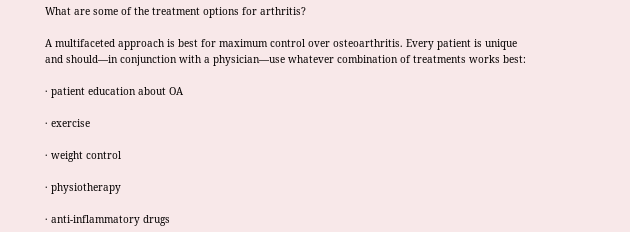What are some of the treatment options for arthritis?

A multifaceted approach is best for maximum control over osteoarthritis. Every patient is unique and should—in conjunction with a physician—use whatever combination of treatments works best:

· patient education about OA

· exercise

· weight control

· physiotherapy

· anti-inflammatory drugs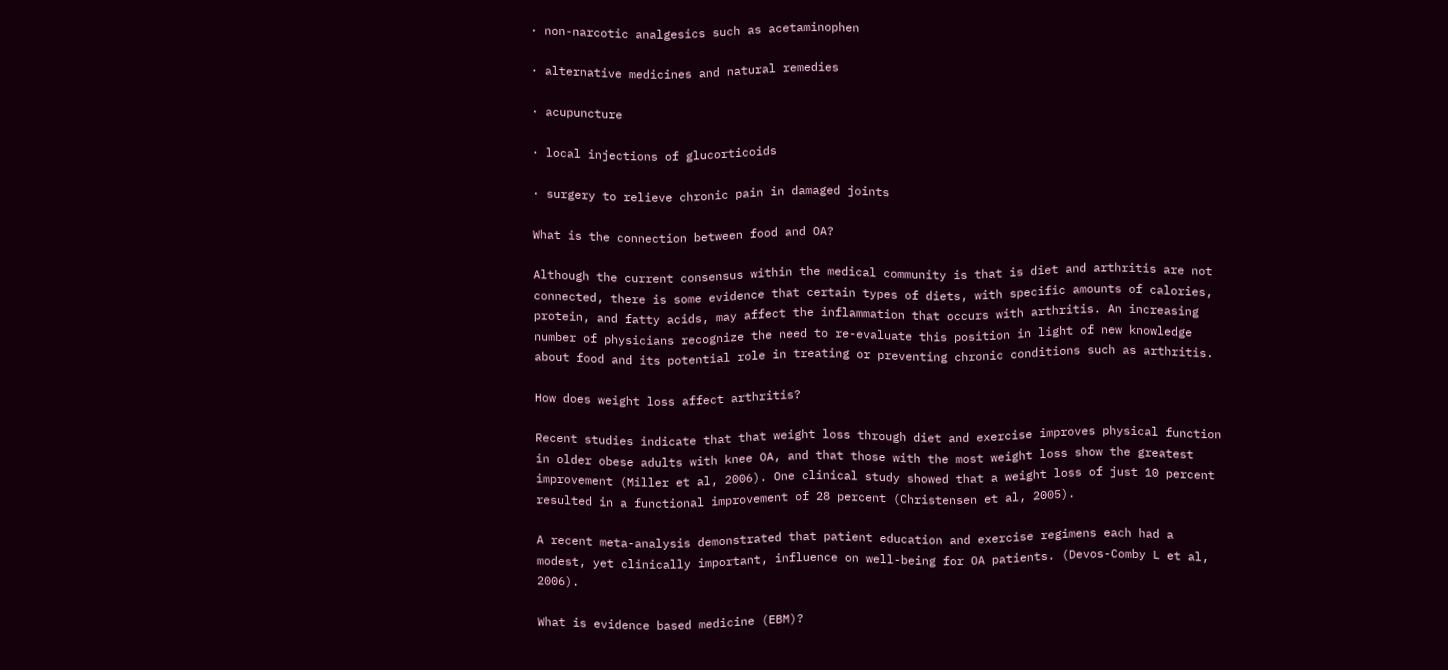· non-narcotic analgesics such as acetaminophen

· alternative medicines and natural remedies

· acupuncture

· local injections of glucorticoids

· surgery to relieve chronic pain in damaged joints

What is the connection between food and OA?

Although the current consensus within the medical community is that is diet and arthritis are not connected, there is some evidence that certain types of diets, with specific amounts of calories, protein, and fatty acids, may affect the inflammation that occurs with arthritis. An increasing number of physicians recognize the need to re-evaluate this position in light of new knowledge about food and its potential role in treating or preventing chronic conditions such as arthritis.

How does weight loss affect arthritis?

Recent studies indicate that that weight loss through diet and exercise improves physical function in older obese adults with knee OA, and that those with the most weight loss show the greatest improvement (Miller et al, 2006). One clinical study showed that a weight loss of just 10 percent resulted in a functional improvement of 28 percent (Christensen et al, 2005).

A recent meta-analysis demonstrated that patient education and exercise regimens each had a modest, yet clinically important, influence on well-being for OA patients. (Devos-Comby L et al, 2006).

What is evidence based medicine (EBM)?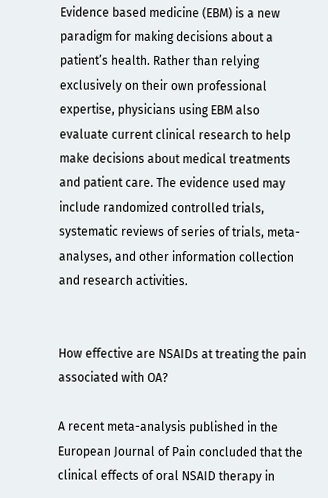Evidence based medicine (EBM) is a new paradigm for making decisions about a patient’s health. Rather than relying exclusively on their own professional expertise, physicians using EBM also evaluate current clinical research to help make decisions about medical treatments and patient care. The evidence used may include randomized controlled trials, systematic reviews of series of trials, meta-analyses, and other information collection and research activities.


How effective are NSAIDs at treating the pain associated with OA?

A recent meta-analysis published in the European Journal of Pain concluded that the clinical effects of oral NSAID therapy in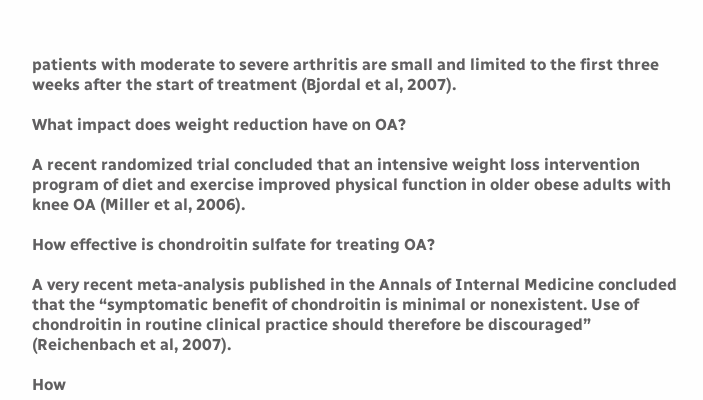patients with moderate to severe arthritis are small and limited to the first three weeks after the start of treatment (Bjordal et al, 2007).

What impact does weight reduction have on OA?

A recent randomized trial concluded that an intensive weight loss intervention program of diet and exercise improved physical function in older obese adults with knee OA (Miller et al, 2006).

How effective is chondroitin sulfate for treating OA?

A very recent meta-analysis published in the Annals of Internal Medicine concluded that the “symptomatic benefit of chondroitin is minimal or nonexistent. Use of chondroitin in routine clinical practice should therefore be discouraged” (Reichenbach et al, 2007).

How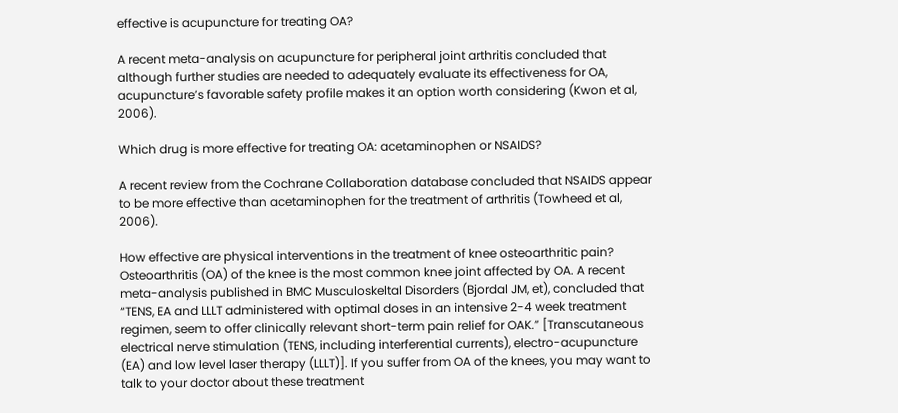effective is acupuncture for treating OA?

A recent meta-analysis on acupuncture for peripheral joint arthritis concluded that although further studies are needed to adequately evaluate its effectiveness for OA, acupuncture’s favorable safety profile makes it an option worth considering (Kwon et al, 2006).

Which drug is more effective for treating OA: acetaminophen or NSAIDS?

A recent review from the Cochrane Collaboration database concluded that NSAIDS appear to be more effective than acetaminophen for the treatment of arthritis (Towheed et al, 2006).

How effective are physical interventions in the treatment of knee osteoarthritic pain? Osteoarthritis (OA) of the knee is the most common knee joint affected by OA. A recent meta-analysis published in BMC Musculoskeltal Disorders (Bjordal JM, et), concluded that “TENS, EA and LLLT administered with optimal doses in an intensive 2-4 week treatment regimen, seem to offer clinically relevant short-term pain relief for OAK.” [Transcutaneous electrical nerve stimulation (TENS, including interferential currents), electro-acupuncture (EA) and low level laser therapy (LLLT)]. If you suffer from OA of the knees, you may want to talk to your doctor about these treatment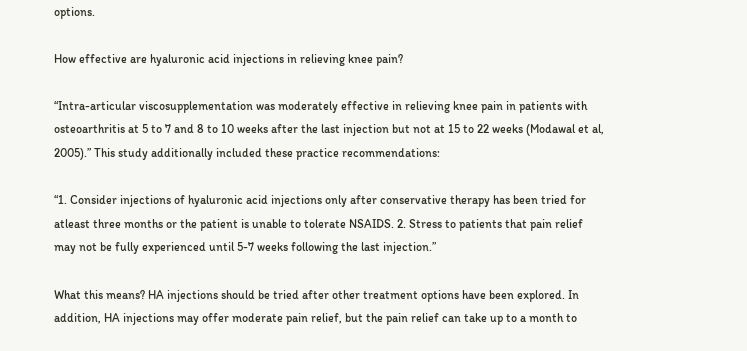options.

How effective are hyaluronic acid injections in relieving knee pain?

“Intra-articular viscosupplementation was moderately effective in relieving knee pain in patients with osteoarthritis at 5 to 7 and 8 to 10 weeks after the last injection but not at 15 to 22 weeks (Modawal et al, 2005).” This study additionally included these practice recommendations:

“1. Consider injections of hyaluronic acid injections only after conservative therapy has been tried for atleast three months or the patient is unable to tolerate NSAIDS. 2. Stress to patients that pain relief may not be fully experienced until 5-7 weeks following the last injection.”

What this means? HA injections should be tried after other treatment options have been explored. In addition, HA injections may offer moderate pain relief, but the pain relief can take up to a month to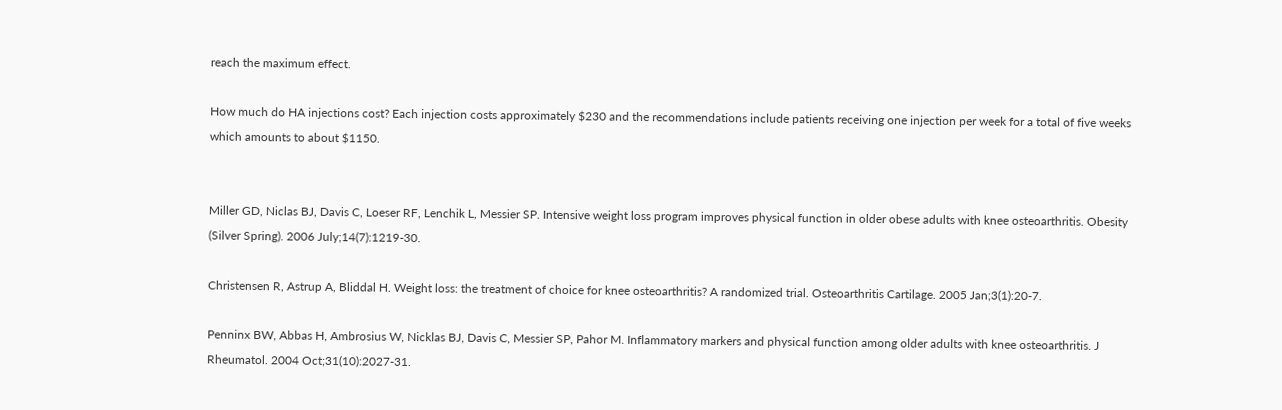reach the maximum effect.

How much do HA injections cost? Each injection costs approximately $230 and the recommendations include patients receiving one injection per week for a total of five weeks which amounts to about $1150.


Miller GD, Niclas BJ, Davis C, Loeser RF, Lenchik L, Messier SP. Intensive weight loss program improves physical function in older obese adults with knee osteoarthritis. Obesity (Silver Spring). 2006 July;14(7):1219-30.

Christensen R, Astrup A, Bliddal H. Weight loss: the treatment of choice for knee osteoarthritis? A randomized trial. Osteoarthritis Cartilage. 2005 Jan;3(1):20-7.

Penninx BW, Abbas H, Ambrosius W, Nicklas BJ, Davis C, Messier SP, Pahor M. Inflammatory markers and physical function among older adults with knee osteoarthritis. J Rheumatol. 2004 Oct;31(10):2027-31.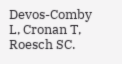Devos-Comby L, Cronan T, Roesch SC.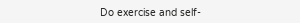Do exercise and self-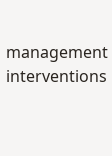management interventions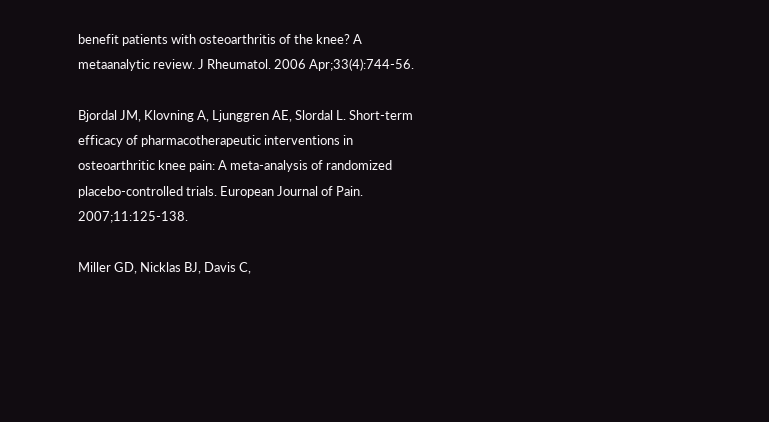benefit patients with osteoarthritis of the knee? A metaanalytic review. J Rheumatol. 2006 Apr;33(4):744-56.

Bjordal JM, Klovning A, Ljunggren AE, Slordal L. Short-term efficacy of pharmacotherapeutic interventions in osteoarthritic knee pain: A meta-analysis of randomized placebo-controlled trials. European Journal of Pain. 2007;11:125-138.

Miller GD, Nicklas BJ, Davis C,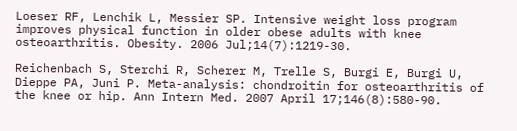Loeser RF, Lenchik L, Messier SP. Intensive weight loss program improves physical function in older obese adults with knee osteoarthritis. Obesity. 2006 Jul;14(7):1219-30.

Reichenbach S, Sterchi R, Scherer M, Trelle S, Burgi E, Burgi U, Dieppe PA, Juni P. Meta-analysis: chondroitin for osteoarthritis of the knee or hip. Ann Intern Med. 2007 April 17;146(8):580-90.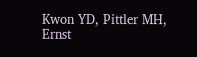Kwon YD, Pittler MH, Ernst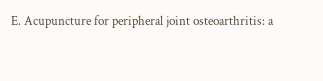E. Acupuncture for peripheral joint osteoarthritis: a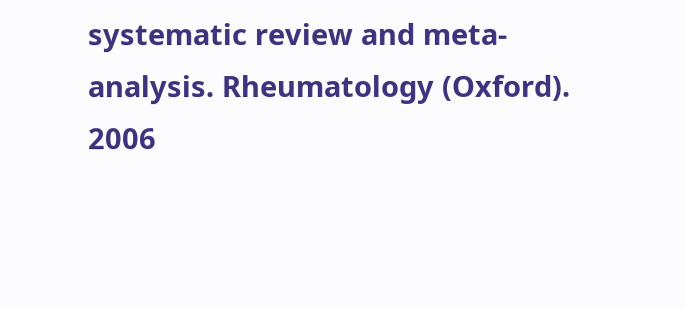systematic review and meta-analysis. Rheumatology (Oxford). 2006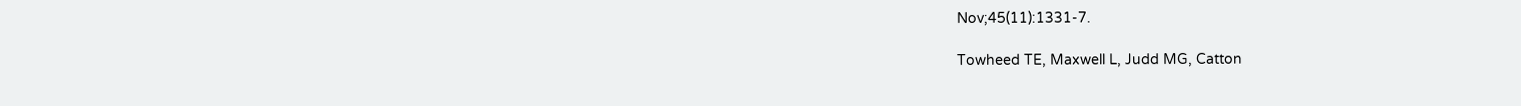Nov;45(11):1331-7.

Towheed TE, Maxwell L, Judd MG, Catton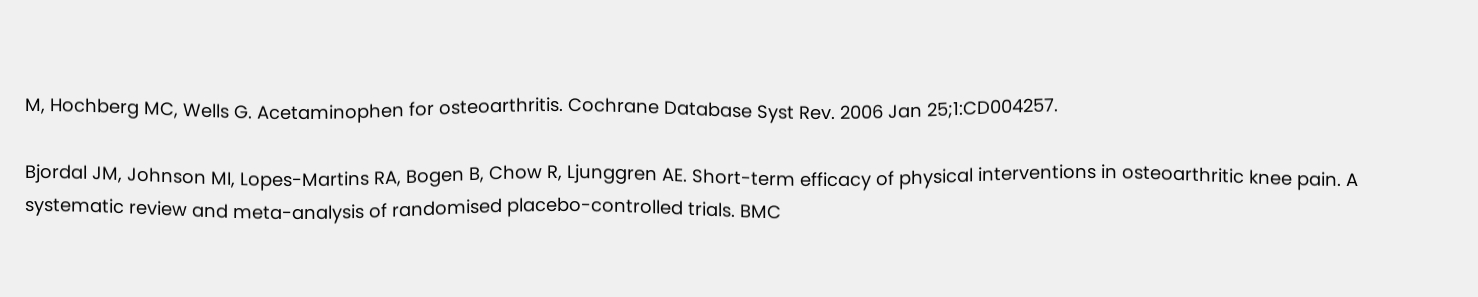M, Hochberg MC, Wells G. Acetaminophen for osteoarthritis. Cochrane Database Syst Rev. 2006 Jan 25;1:CD004257.

Bjordal JM, Johnson MI, Lopes-Martins RA, Bogen B, Chow R, Ljunggren AE. Short-term efficacy of physical interventions in osteoarthritic knee pain. A systematic review and meta-analysis of randomised placebo-controlled trials. BMC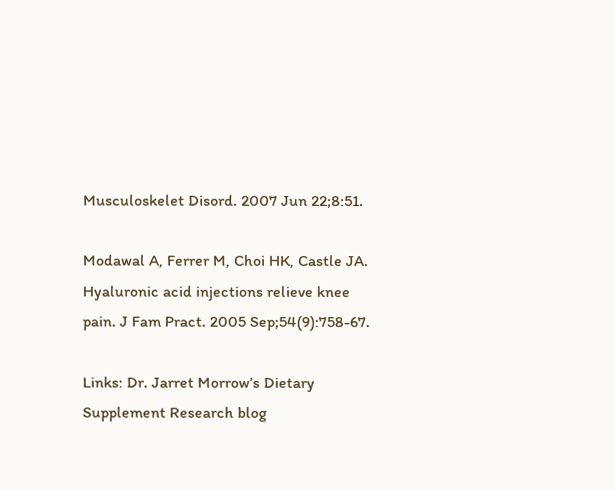Musculoskelet Disord. 2007 Jun 22;8:51.

Modawal A, Ferrer M, Choi HK, Castle JA. Hyaluronic acid injections relieve knee pain. J Fam Pract. 2005 Sep;54(9):758-67.

Links: Dr. Jarret Morrow’s Dietary Supplement Research blog